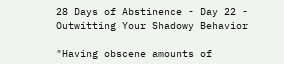28 Days of Abstinence - Day 22 - Outwitting Your Shadowy Behavior

"Having obscene amounts of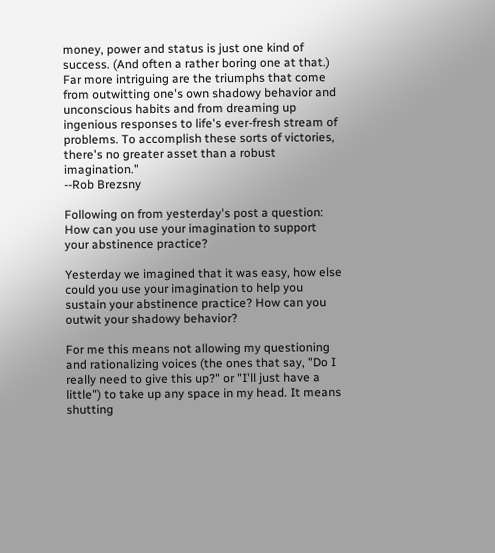money, power and status is just one kind of success. (And often a rather boring one at that.) Far more intriguing are the triumphs that come from outwitting one's own shadowy behavior and unconscious habits and from dreaming up ingenious responses to life's ever-fresh stream of problems. To accomplish these sorts of victories, there's no greater asset than a robust imagination."
--Rob Brezsny

Following on from yesterday's post a question: How can you use your imagination to support your abstinence practice?

Yesterday we imagined that it was easy, how else could you use your imagination to help you sustain your abstinence practice? How can you outwit your shadowy behavior?

For me this means not allowing my questioning and rationalizing voices (the ones that say, "Do I really need to give this up?" or "I'll just have a little") to take up any space in my head. It means shutting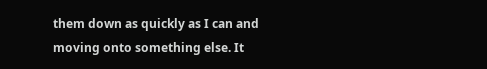them down as quickly as I can and moving onto something else. It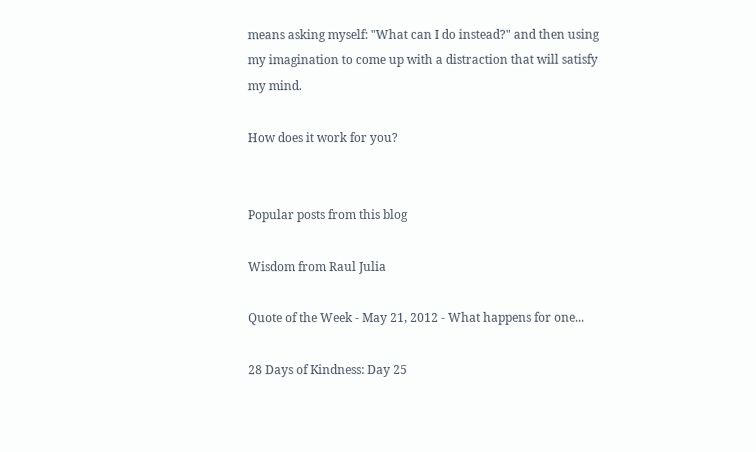means asking myself: "What can I do instead?" and then using my imagination to come up with a distraction that will satisfy my mind.

How does it work for you?


Popular posts from this blog

Wisdom from Raul Julia

Quote of the Week - May 21, 2012 - What happens for one...

28 Days of Kindness: Day 25